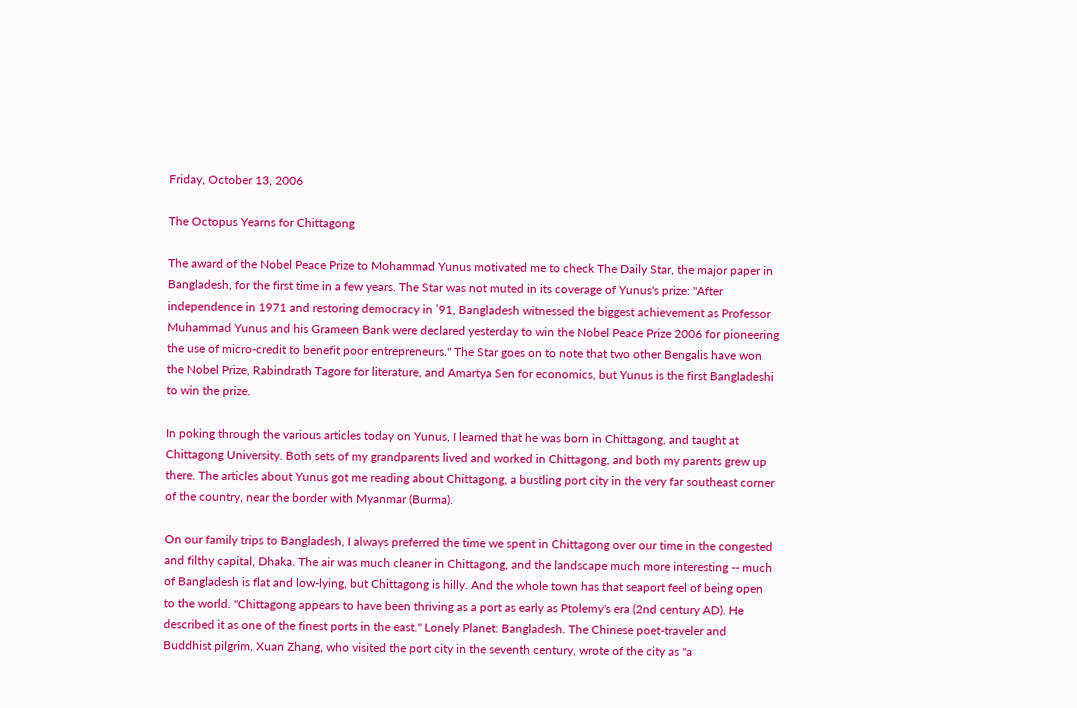Friday, October 13, 2006

The Octopus Yearns for Chittagong

The award of the Nobel Peace Prize to Mohammad Yunus motivated me to check The Daily Star, the major paper in Bangladesh, for the first time in a few years. The Star was not muted in its coverage of Yunus's prize: "After independence in 1971 and restoring democracy in ’91, Bangladesh witnessed the biggest achievement as Professor Muhammad Yunus and his Grameen Bank were declared yesterday to win the Nobel Peace Prize 2006 for pioneering the use of micro-credit to benefit poor entrepreneurs." The Star goes on to note that two other Bengalis have won the Nobel Prize, Rabindrath Tagore for literature, and Amartya Sen for economics, but Yunus is the first Bangladeshi to win the prize.

In poking through the various articles today on Yunus, I learned that he was born in Chittagong, and taught at Chittagong University. Both sets of my grandparents lived and worked in Chittagong, and both my parents grew up there. The articles about Yunus got me reading about Chittagong, a bustling port city in the very far southeast corner of the country, near the border with Myanmar (Burma).

On our family trips to Bangladesh, I always preferred the time we spent in Chittagong over our time in the congested and filthy capital, Dhaka. The air was much cleaner in Chittagong, and the landscape much more interesting -- much of Bangladesh is flat and low-lying, but Chittagong is hilly. And the whole town has that seaport feel of being open to the world. "Chittagong appears to have been thriving as a port as early as Ptolemy's era (2nd century AD). He described it as one of the finest ports in the east." Lonely Planet: Bangladesh. The Chinese poet-traveler and Buddhist pilgrim, Xuan Zhang, who visited the port city in the seventh century, wrote of the city as "a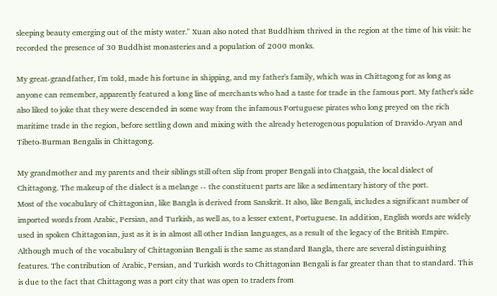sleeping beauty emerging out of the misty water." Xuan also noted that Buddhism thrived in the region at the time of his visit: he recorded the presence of 30 Buddhist monasteries and a population of 2000 monks.

My great-grandfather, I'm told, made his fortune in shipping, and my father's family, which was in Chittagong for as long as anyone can remember, apparently featured a long line of merchants who had a taste for trade in the famous port. My father's side also liked to joke that they were descended in some way from the infamous Portuguese pirates who long preyed on the rich maritime trade in the region, before settling down and mixing with the already heterogenous population of Dravido-Aryan and Tibeto-Burman Bengalis in Chittagong.

My grandmother and my parents and their siblings still often slip from proper Bengali into Chaţgaiã, the local dialect of Chittagong. The makeup of the dialect is a melange -- the constituent parts are like a sedimentary history of the port.
Most of the vocabulary of Chittagonian, like Bangla is derived from Sanskrit. It also, like Bengali, includes a significant number of imported words from Arabic, Persian, and Turkish, as well as, to a lesser extent, Portuguese. In addition, English words are widely used in spoken Chittagonian, just as it is in almost all other Indian languages, as a result of the legacy of the British Empire. Although much of the vocabulary of Chittagonian Bengali is the same as standard Bangla, there are several distinguishing features. The contribution of Arabic, Persian, and Turkish words to Chittagonian Bengali is far greater than that to standard. This is due to the fact that Chittagong was a port city that was open to traders from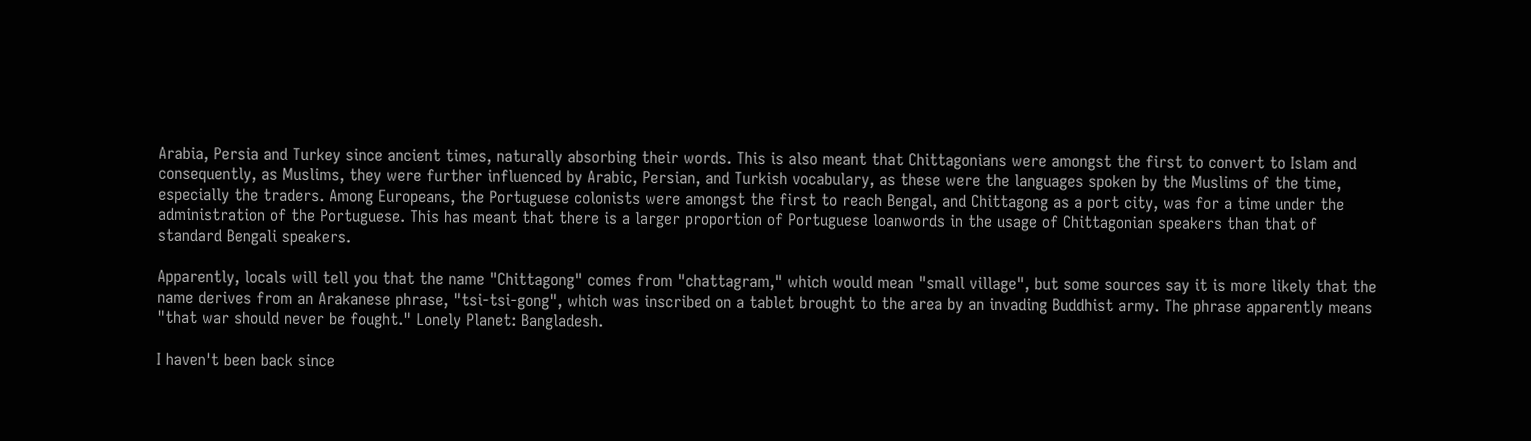Arabia, Persia and Turkey since ancient times, naturally absorbing their words. This is also meant that Chittagonians were amongst the first to convert to Islam and consequently, as Muslims, they were further influenced by Arabic, Persian, and Turkish vocabulary, as these were the languages spoken by the Muslims of the time, especially the traders. Among Europeans, the Portuguese colonists were amongst the first to reach Bengal, and Chittagong as a port city, was for a time under the administration of the Portuguese. This has meant that there is a larger proportion of Portuguese loanwords in the usage of Chittagonian speakers than that of standard Bengali speakers.

Apparently, locals will tell you that the name "Chittagong" comes from "chattagram," which would mean "small village", but some sources say it is more likely that the name derives from an Arakanese phrase, "tsi-tsi-gong", which was inscribed on a tablet brought to the area by an invading Buddhist army. The phrase apparently means "that war should never be fought." Lonely Planet: Bangladesh.

I haven't been back since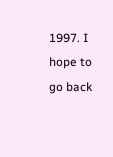1997. I hope to go back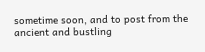sometime soon, and to post from the ancient and bustling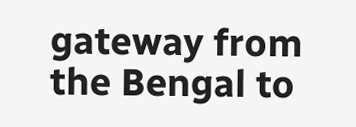gateway from the Bengal to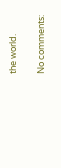the world.

No comments: